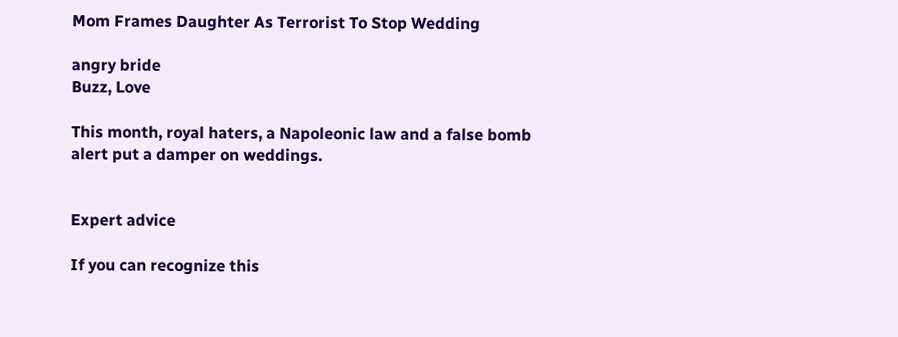Mom Frames Daughter As Terrorist To Stop Wedding

angry bride
Buzz, Love

This month, royal haters, a Napoleonic law and a false bomb alert put a damper on weddings.


Expert advice

If you can recognize this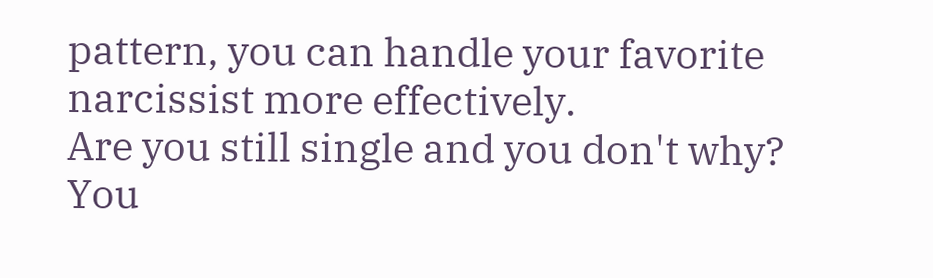pattern, you can handle your favorite narcissist more effectively.
Are you still single and you don't why?
You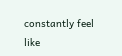constantly feel like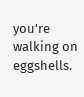you're walking on eggshells.